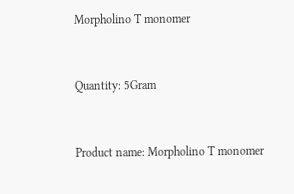Morpholino T monomer


Quantity: 5Gram


Product name: Morpholino T monomer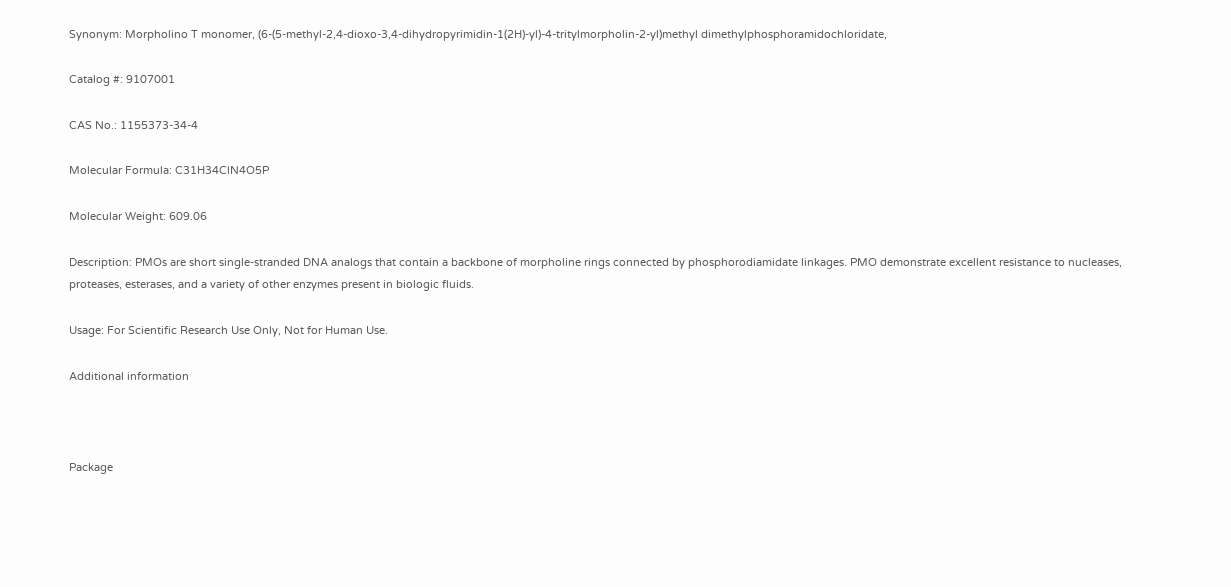Synonym: Morpholino T monomer, (6-(5-methyl-2,4-dioxo-3,4-dihydropyrimidin-1(2H)-yl)-4-tritylmorpholin-2-yl)methyl dimethylphosphoramidochloridate,

Catalog #: 9107001

CAS No.: 1155373-34-4

Molecular Formula: C31H34ClN4O5P

Molecular Weight: 609.06

Description: PMOs are short single-stranded DNA analogs that contain a backbone of morpholine rings connected by phosphorodiamidate linkages. PMO demonstrate excellent resistance to nucleases, proteases, esterases, and a variety of other enzymes present in biologic fluids.

Usage: For Scientific Research Use Only, Not for Human Use.

Additional information



Package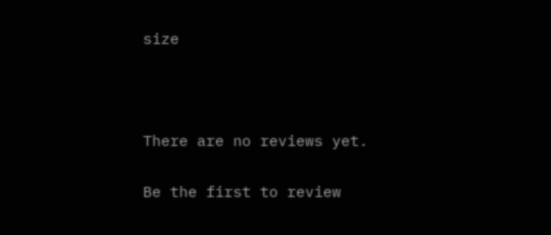size



There are no reviews yet.

Be the first to review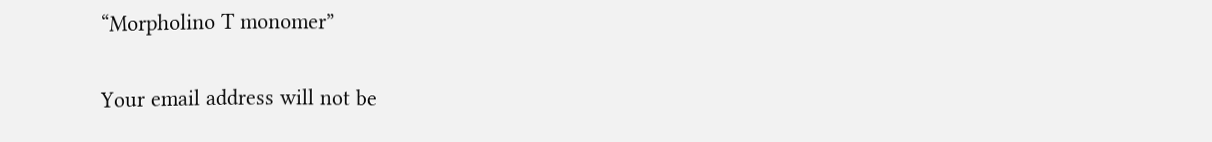“Morpholino T monomer”

Your email address will not be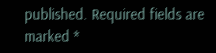published. Required fields are marked *